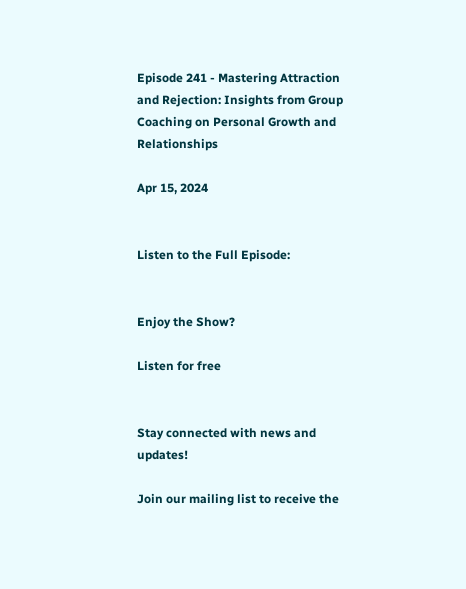Episode 241 - Mastering Attraction and Rejection: Insights from Group Coaching on Personal Growth and Relationships

Apr 15, 2024


Listen to the Full Episode:


Enjoy the Show?

Listen for free


Stay connected with news and updates!

Join our mailing list to receive the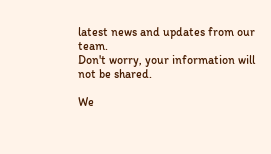latest news and updates from our team.
Don't worry, your information will not be shared.

We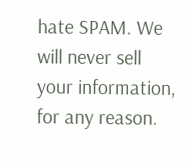hate SPAM. We will never sell your information, for any reason.